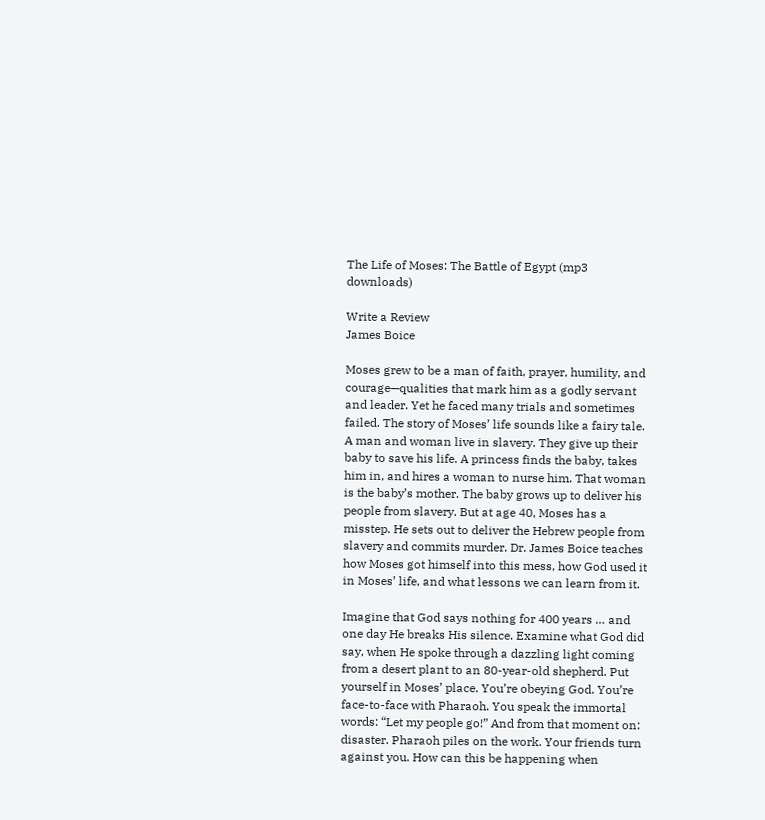The Life of Moses: The Battle of Egypt (mp3 downloads)

Write a Review
James Boice

Moses grew to be a man of faith, prayer, humility, and courage—qualities that mark him as a godly servant and leader. Yet he faced many trials and sometimes failed. The story of Moses’ life sounds like a fairy tale. A man and woman live in slavery. They give up their baby to save his life. A princess finds the baby, takes him in, and hires a woman to nurse him. That woman is the baby’s mother. The baby grows up to deliver his people from slavery. But at age 40, Moses has a misstep. He sets out to deliver the Hebrew people from slavery and commits murder. Dr. James Boice teaches how Moses got himself into this mess, how God used it in Moses’ life, and what lessons we can learn from it.

Imagine that God says nothing for 400 years … and one day He breaks His silence. Examine what God did say, when He spoke through a dazzling light coming from a desert plant to an 80-year-old shepherd. Put yourself in Moses’ place. You’re obeying God. You’re face-to-face with Pharaoh. You speak the immortal words: “Let my people go!” And from that moment on: disaster. Pharaoh piles on the work. Your friends turn against you. How can this be happening when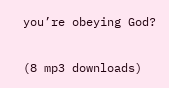you’re obeying God?


(8 mp3 downloads)